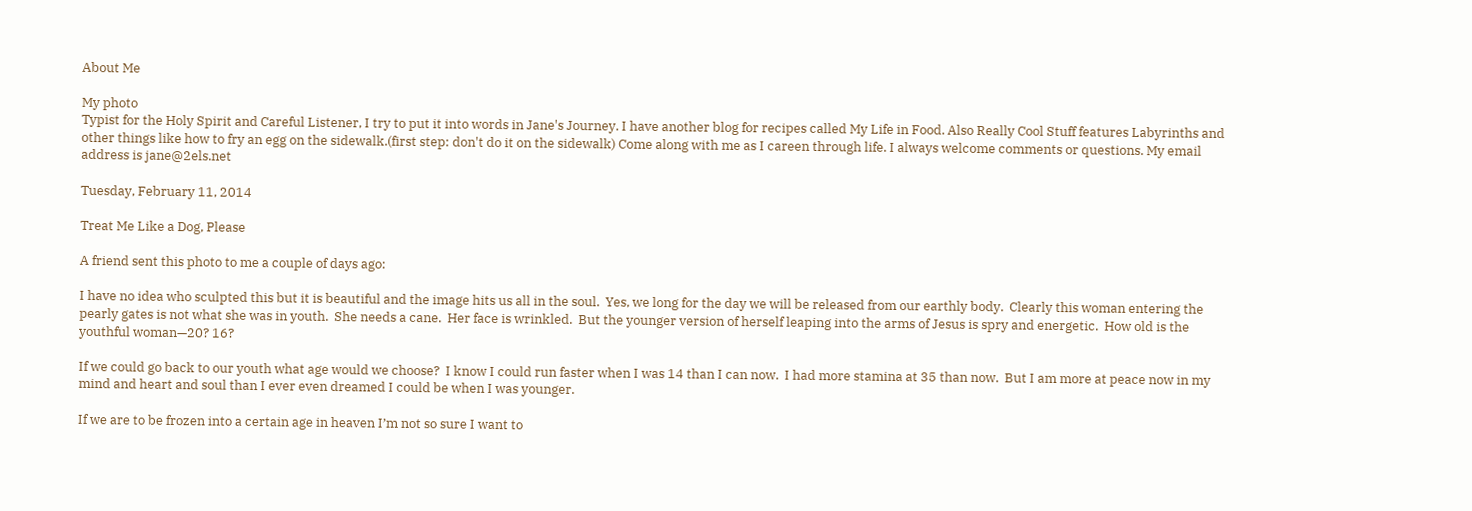About Me

My photo
Typist for the Holy Spirit and Careful Listener, I try to put it into words in Jane's Journey. I have another blog for recipes called My Life in Food. Also Really Cool Stuff features Labyrinths and other things like how to fry an egg on the sidewalk.(first step: don't do it on the sidewalk) Come along with me as I careen through life. I always welcome comments or questions. My email address is jane@2els.net

Tuesday, February 11, 2014

Treat Me Like a Dog, Please

A friend sent this photo to me a couple of days ago:

I have no idea who sculpted this but it is beautiful and the image hits us all in the soul.  Yes, we long for the day we will be released from our earthly body.  Clearly this woman entering the pearly gates is not what she was in youth.  She needs a cane.  Her face is wrinkled.  But the younger version of herself leaping into the arms of Jesus is spry and energetic.  How old is the youthful woman—20? 16?

If we could go back to our youth what age would we choose?  I know I could run faster when I was 14 than I can now.  I had more stamina at 35 than now.  But I am more at peace now in my mind and heart and soul than I ever even dreamed I could be when I was younger.

If we are to be frozen into a certain age in heaven I’m not so sure I want to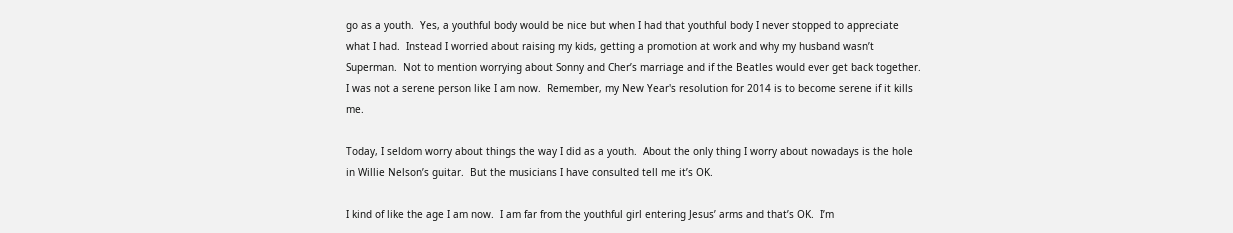go as a youth.  Yes, a youthful body would be nice but when I had that youthful body I never stopped to appreciate what I had.  Instead I worried about raising my kids, getting a promotion at work and why my husband wasn’t Superman.  Not to mention worrying about Sonny and Cher’s marriage and if the Beatles would ever get back together. I was not a serene person like I am now.  Remember, my New Year's resolution for 2014 is to become serene if it kills me.

Today, I seldom worry about things the way I did as a youth.  About the only thing I worry about nowadays is the hole in Willie Nelson’s guitar.  But the musicians I have consulted tell me it’s OK.

I kind of like the age I am now.  I am far from the youthful girl entering Jesus’ arms and that’s OK.  I’m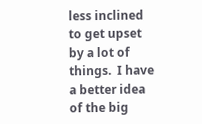less inclined to get upset by a lot of things.  I have a better idea of the big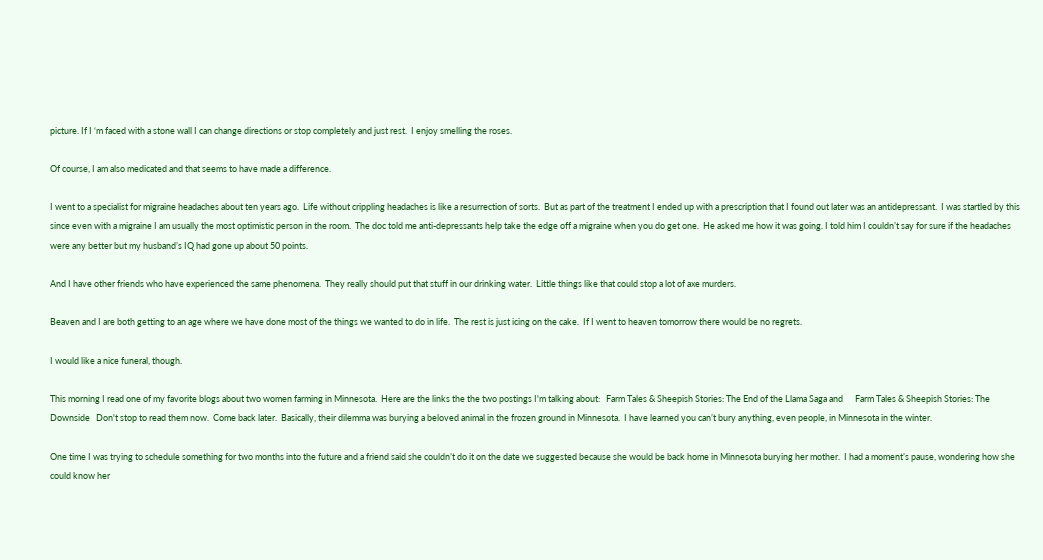picture. If I ‘m faced with a stone wall I can change directions or stop completely and just rest.  I enjoy smelling the roses.

Of course, I am also medicated and that seems to have made a difference.

I went to a specialist for migraine headaches about ten years ago.  Life without crippling headaches is like a resurrection of sorts.  But as part of the treatment I ended up with a prescription that I found out later was an antidepressant.  I was startled by this since even with a migraine I am usually the most optimistic person in the room.  The doc told me anti-depressants help take the edge off a migraine when you do get one.  He asked me how it was going. I told him I couldn’t say for sure if the headaches were any better but my husband’s IQ had gone up about 50 points.

And I have other friends who have experienced the same phenomena.  They really should put that stuff in our drinking water.  Little things like that could stop a lot of axe murders.

Beaven and I are both getting to an age where we have done most of the things we wanted to do in life.  The rest is just icing on the cake.  If I went to heaven tomorrow there would be no regrets.

I would like a nice funeral, though.

This morning I read one of my favorite blogs about two women farming in Minnesota.  Here are the links the the two postings I'm talking about:   Farm Tales & Sheepish Stories: The End of the Llama Saga and      Farm Tales & Sheepish Stories: The Downside   Don't stop to read them now.  Come back later.  Basically, their dilemma was burying a beloved animal in the frozen ground in Minnesota.  I have learned you can’t bury anything, even people, in Minnesota in the winter.

One time I was trying to schedule something for two months into the future and a friend said she couldn’t do it on the date we suggested because she would be back home in Minnesota burying her mother.  I had a moment’s pause, wondering how she could know her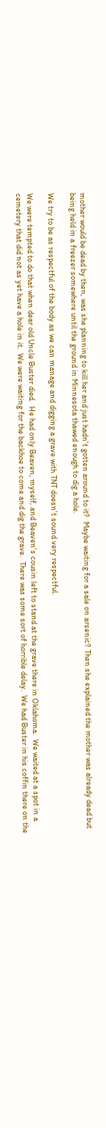mother would be dead by then, was she planning to kill her and just hadn't gotten around to it?  Maybe waiting for a sale on arsenic? Then she explained the mother was already dead but being held in a freezer somewhere until the ground in Minnesota thawed enough to dig a hole.

We try to be as respectful of the body as we can manage and digging a grave with TNT doesn’t sound very respectful.

We were tempted to do that when dear old Uncle Buster died.  He had only Beaven, myself, and Beaven's cousin left to stand at the grave there in Oklahoma.  We waited at a spot in a cemetery that did not as yet have a hole in it.  We were waiting for the backhoe to come and dig the grave.  There was some sort of horrible delay.  We had Buster in his coffin there on the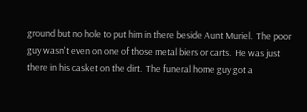ground but no hole to put him in there beside Aunt Muriel.  The poor guy wasn't even on one of those metal biers or carts.  He was just there in his casket on the dirt.  The funeral home guy got a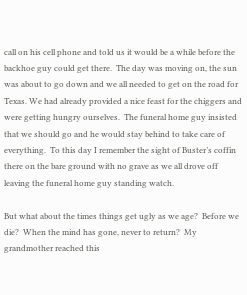call on his cell phone and told us it would be a while before the backhoe guy could get there.  The day was moving on, the sun was about to go down and we all needed to get on the road for Texas. We had already provided a nice feast for the chiggers and were getting hungry ourselves.  The funeral home guy insisted that we should go and he would stay behind to take care of everything.  To this day I remember the sight of Buster’s coffin there on the bare ground with no grave as we all drove off leaving the funeral home guy standing watch.

But what about the times things get ugly as we age?  Before we die?  When the mind has gone, never to return?  My grandmother reached this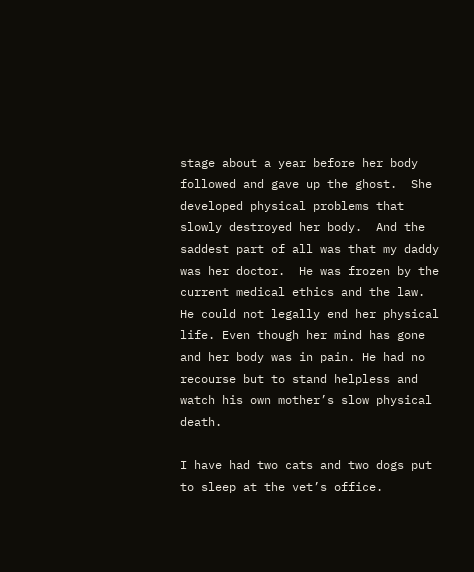stage about a year before her body followed and gave up the ghost.  She developed physical problems that slowly destroyed her body.  And the saddest part of all was that my daddy was her doctor.  He was frozen by the current medical ethics and the law.  He could not legally end her physical life. Even though her mind has gone and her body was in pain. He had no recourse but to stand helpless and watch his own mother’s slow physical death.

I have had two cats and two dogs put to sleep at the vet’s office.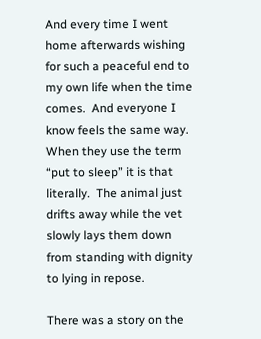And every time I went home afterwards wishing for such a peaceful end to my own life when the time comes.  And everyone I know feels the same way. When they use the term “put to sleep” it is that literally.  The animal just drifts away while the vet slowly lays them down from standing with dignity to lying in repose.

There was a story on the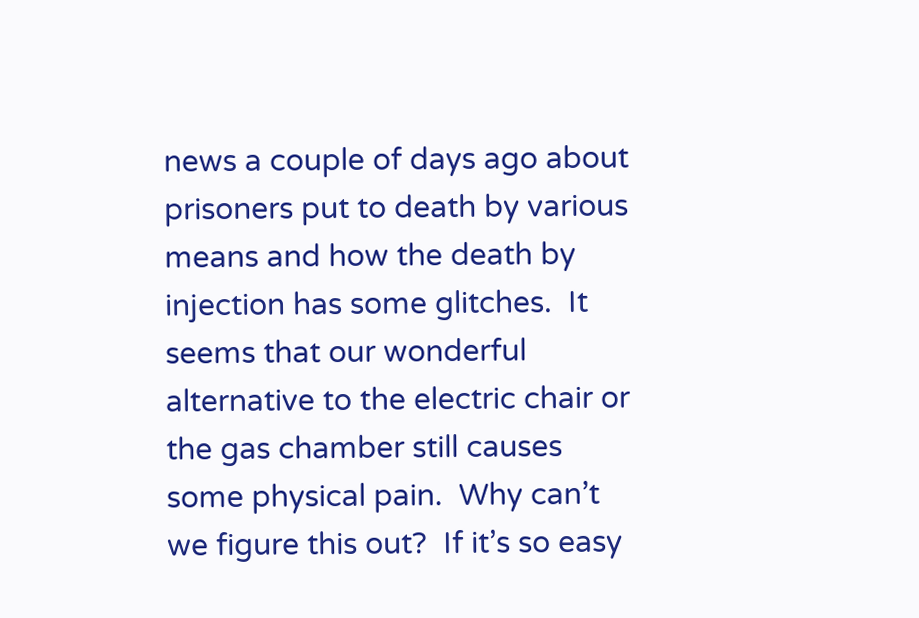news a couple of days ago about prisoners put to death by various means and how the death by injection has some glitches.  It seems that our wonderful alternative to the electric chair or the gas chamber still causes some physical pain.  Why can’t we figure this out?  If it’s so easy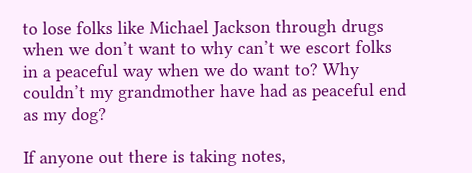to lose folks like Michael Jackson through drugs when we don’t want to why can’t we escort folks in a peaceful way when we do want to? Why couldn’t my grandmother have had as peaceful end as my dog?

If anyone out there is taking notes,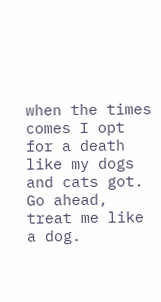when the times comes I opt for a death like my dogs and cats got. Go ahead, treat me like a dog.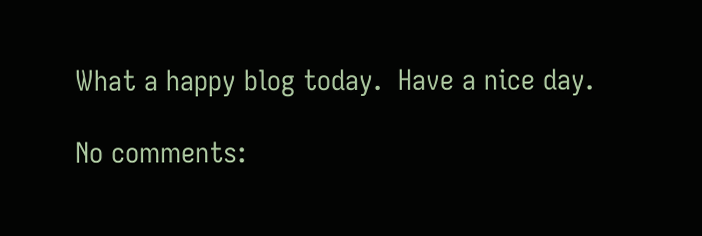What a happy blog today.  Have a nice day.

No comments: